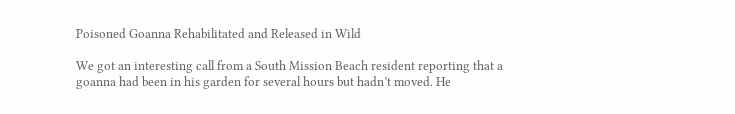Poisoned Goanna Rehabilitated and Released in Wild

We got an interesting call from a South Mission Beach resident reporting that a goanna had been in his garden for several hours but hadn’t moved. He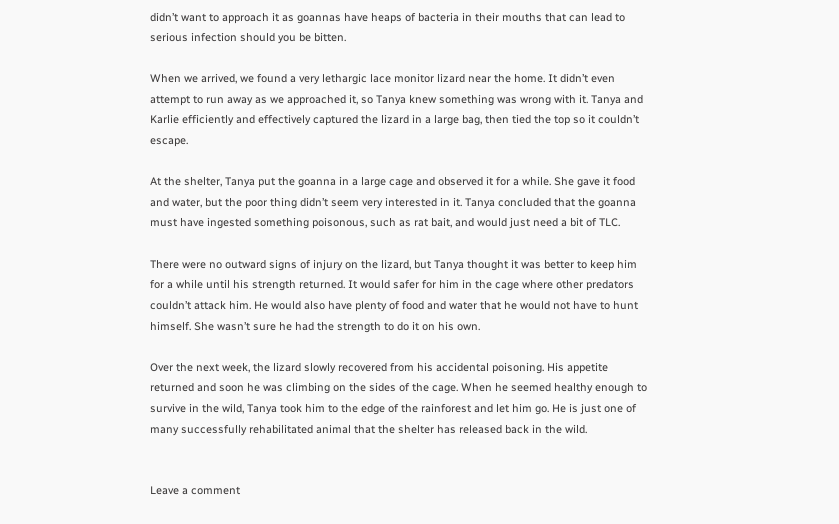didn’t want to approach it as goannas have heaps of bacteria in their mouths that can lead to serious infection should you be bitten.

When we arrived, we found a very lethargic lace monitor lizard near the home. It didn’t even attempt to run away as we approached it, so Tanya knew something was wrong with it. Tanya and Karlie efficiently and effectively captured the lizard in a large bag, then tied the top so it couldn’t escape.

At the shelter, Tanya put the goanna in a large cage and observed it for a while. She gave it food and water, but the poor thing didn’t seem very interested in it. Tanya concluded that the goanna must have ingested something poisonous, such as rat bait, and would just need a bit of TLC.

There were no outward signs of injury on the lizard, but Tanya thought it was better to keep him for a while until his strength returned. It would safer for him in the cage where other predators couldn’t attack him. He would also have plenty of food and water that he would not have to hunt himself. She wasn’t sure he had the strength to do it on his own.

Over the next week, the lizard slowly recovered from his accidental poisoning. His appetite returned and soon he was climbing on the sides of the cage. When he seemed healthy enough to survive in the wild, Tanya took him to the edge of the rainforest and let him go. He is just one of many successfully rehabilitated animal that the shelter has released back in the wild.


Leave a comment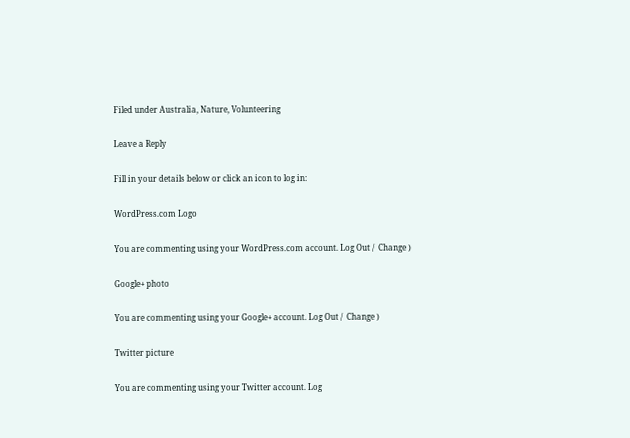Filed under Australia, Nature, Volunteering

Leave a Reply

Fill in your details below or click an icon to log in:

WordPress.com Logo

You are commenting using your WordPress.com account. Log Out /  Change )

Google+ photo

You are commenting using your Google+ account. Log Out /  Change )

Twitter picture

You are commenting using your Twitter account. Log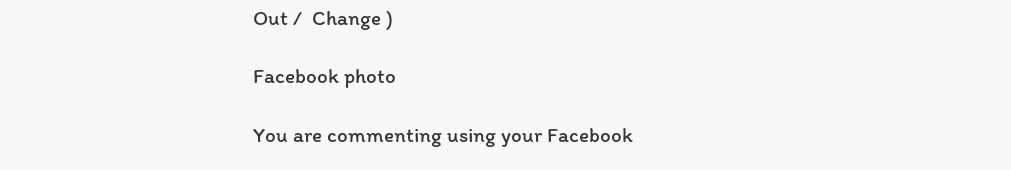Out /  Change )

Facebook photo

You are commenting using your Facebook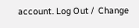account. Log Out /  Change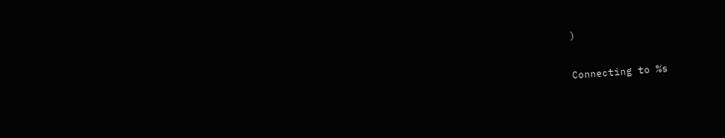)


Connecting to %s